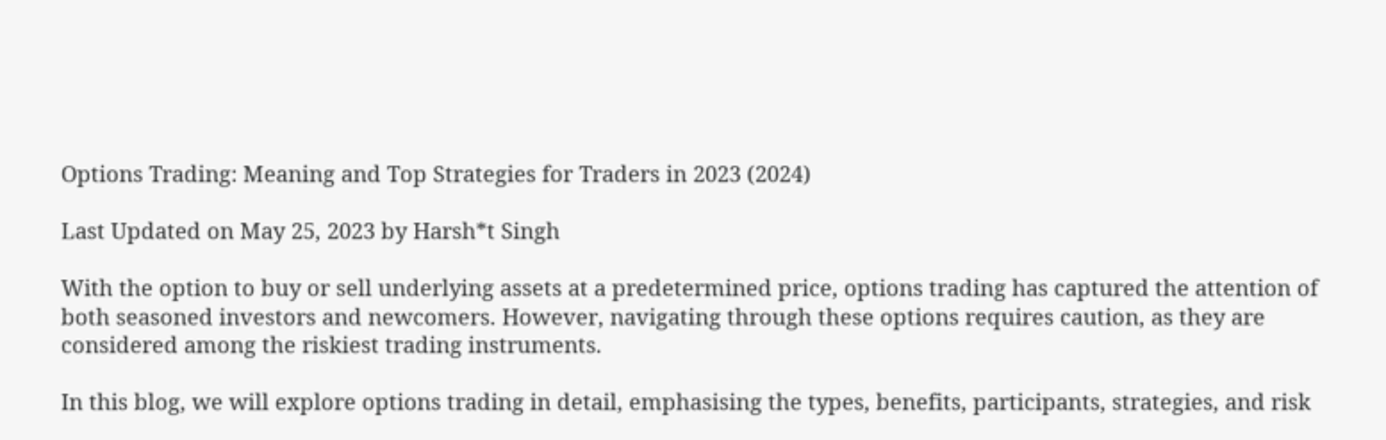Options Trading: Meaning and Top Strategies for Traders in 2023 (2024)

Last Updated on May 25, 2023 by Harsh*t Singh

With the option to buy or sell underlying assets at a predetermined price, options trading has captured the attention of both seasoned investors and newcomers. However, navigating through these options requires caution, as they are considered among the riskiest trading instruments.

In this blog, we will explore options trading in detail, emphasising the types, benefits, participants, strategies, and risk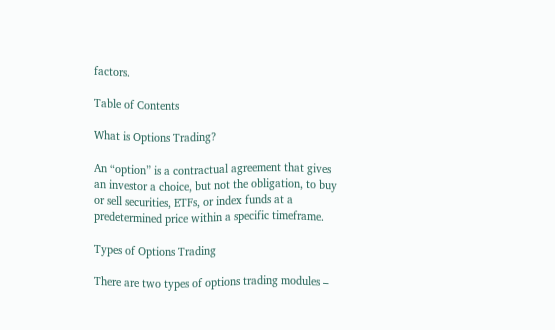factors.

Table of Contents

What is Options Trading?

An “option” is a contractual agreement that gives an investor a choice, but not the obligation, to buy or sell securities, ETFs, or index funds at a predetermined price within a specific timeframe.

Types of Options Trading

There are two types of options trading modules –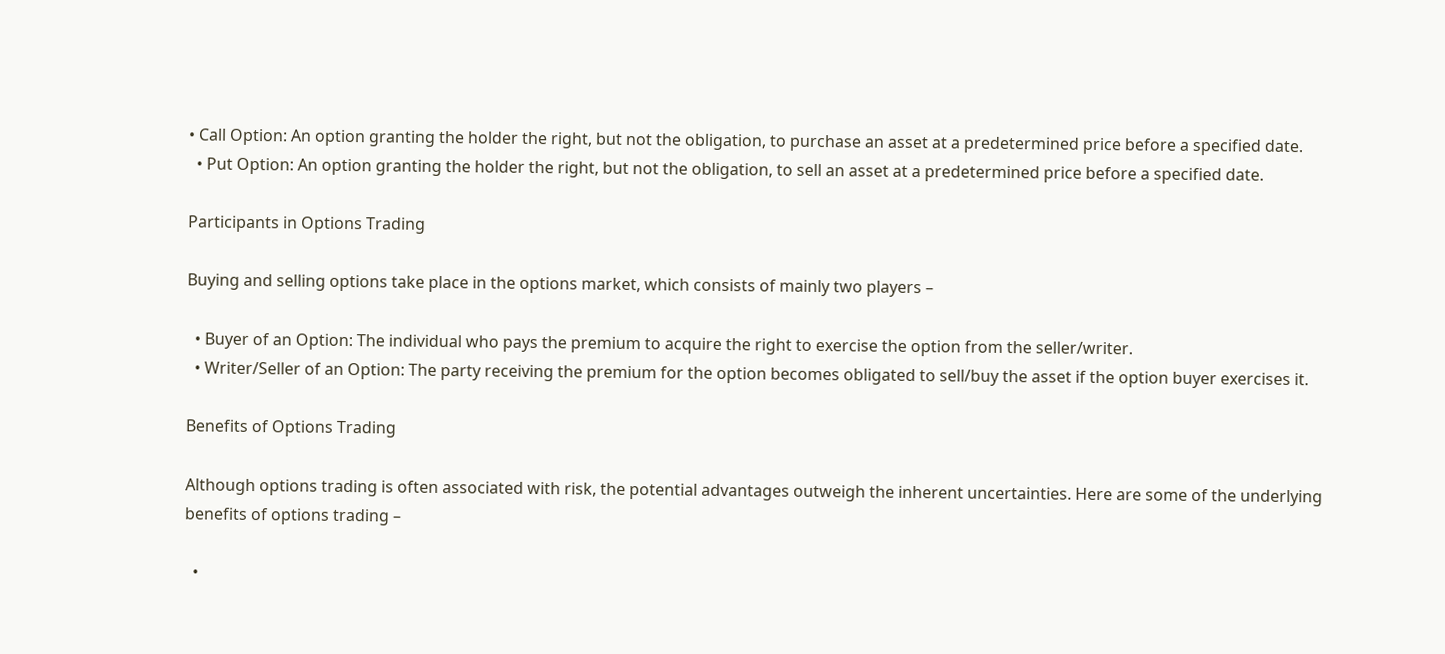• Call Option: An option granting the holder the right, but not the obligation, to purchase an asset at a predetermined price before a specified date.
  • Put Option: An option granting the holder the right, but not the obligation, to sell an asset at a predetermined price before a specified date.

Participants in Options Trading

Buying and selling options take place in the options market, which consists of mainly two players –

  • Buyer of an Option: The individual who pays the premium to acquire the right to exercise the option from the seller/writer.
  • Writer/Seller of an Option: The party receiving the premium for the option becomes obligated to sell/buy the asset if the option buyer exercises it.

Benefits of Options Trading

Although options trading is often associated with risk, the potential advantages outweigh the inherent uncertainties. Here are some of the underlying benefits of options trading –

  •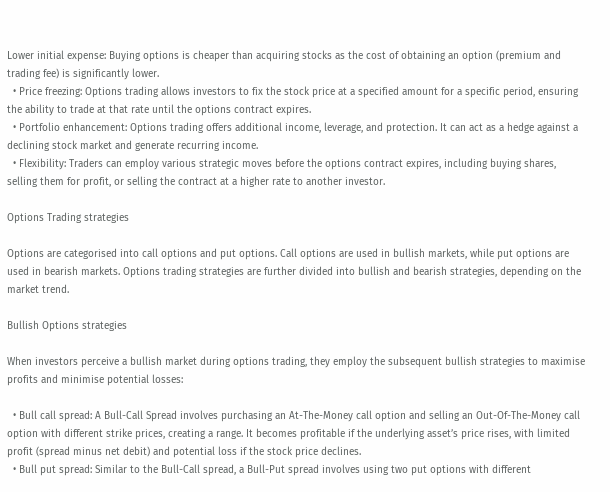Lower initial expense: Buying options is cheaper than acquiring stocks as the cost of obtaining an option (premium and trading fee) is significantly lower.
  • Price freezing: Options trading allows investors to fix the stock price at a specified amount for a specific period, ensuring the ability to trade at that rate until the options contract expires.
  • Portfolio enhancement: Options trading offers additional income, leverage, and protection. It can act as a hedge against a declining stock market and generate recurring income.
  • Flexibility: Traders can employ various strategic moves before the options contract expires, including buying shares, selling them for profit, or selling the contract at a higher rate to another investor.

Options Trading strategies

Options are categorised into call options and put options. Call options are used in bullish markets, while put options are used in bearish markets. Options trading strategies are further divided into bullish and bearish strategies, depending on the market trend.

Bullish Options strategies

When investors perceive a bullish market during options trading, they employ the subsequent bullish strategies to maximise profits and minimise potential losses:

  • Bull call spread: A Bull-Call Spread involves purchasing an At-The-Money call option and selling an Out-Of-The-Money call option with different strike prices, creating a range. It becomes profitable if the underlying asset’s price rises, with limited profit (spread minus net debit) and potential loss if the stock price declines.
  • Bull put spread: Similar to the Bull-Call spread, a Bull-Put spread involves using two put options with different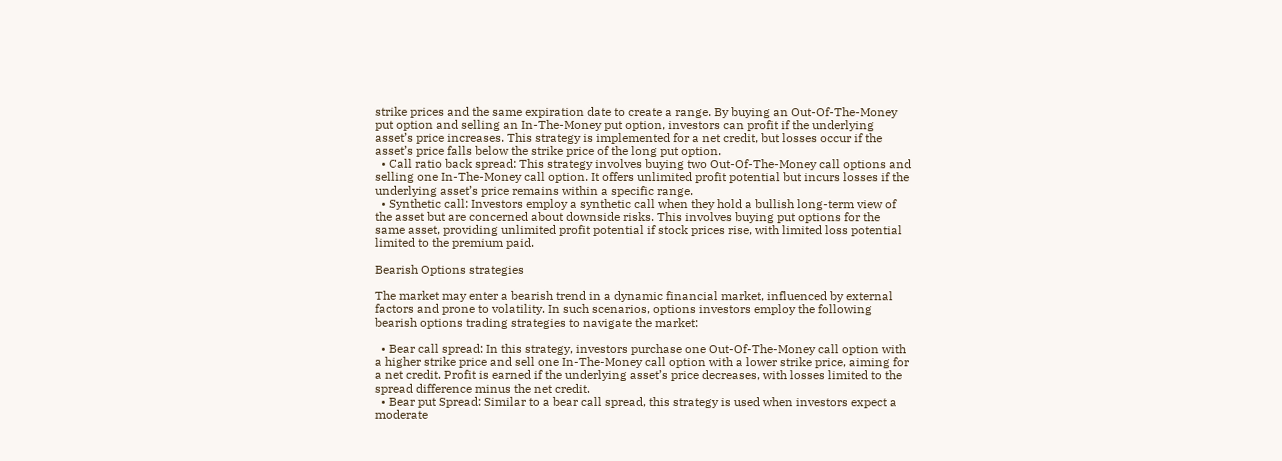strike prices and the same expiration date to create a range. By buying an Out-Of-The-Money put option and selling an In-The-Money put option, investors can profit if the underlying asset’s price increases. This strategy is implemented for a net credit, but losses occur if the asset’s price falls below the strike price of the long put option.
  • Call ratio back spread: This strategy involves buying two Out-Of-The-Money call options and selling one In-The-Money call option. It offers unlimited profit potential but incurs losses if the underlying asset’s price remains within a specific range.
  • Synthetic call: Investors employ a synthetic call when they hold a bullish long-term view of the asset but are concerned about downside risks. This involves buying put options for the same asset, providing unlimited profit potential if stock prices rise, with limited loss potential limited to the premium paid.

Bearish Options strategies

The market may enter a bearish trend in a dynamic financial market, influenced by external factors and prone to volatility. In such scenarios, options investors employ the following bearish options trading strategies to navigate the market:

  • Bear call spread: In this strategy, investors purchase one Out-Of-The-Money call option with a higher strike price and sell one In-The-Money call option with a lower strike price, aiming for a net credit. Profit is earned if the underlying asset’s price decreases, with losses limited to the spread difference minus the net credit.
  • Bear put Spread: Similar to a bear call spread, this strategy is used when investors expect a moderate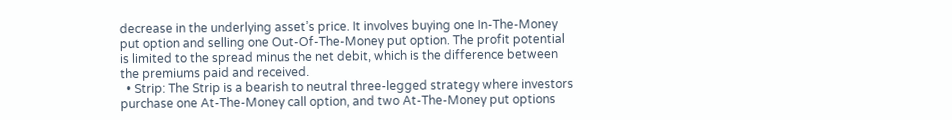decrease in the underlying asset’s price. It involves buying one In-The-Money put option and selling one Out-Of-The-Money put option. The profit potential is limited to the spread minus the net debit, which is the difference between the premiums paid and received.
  • Strip: The Strip is a bearish to neutral three-legged strategy where investors purchase one At-The-Money call option, and two At-The-Money put options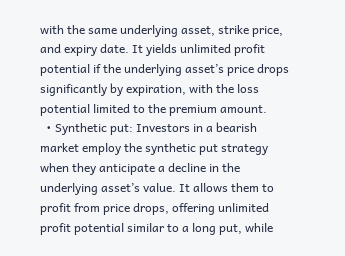with the same underlying asset, strike price, and expiry date. It yields unlimited profit potential if the underlying asset’s price drops significantly by expiration, with the loss potential limited to the premium amount.
  • Synthetic put: Investors in a bearish market employ the synthetic put strategy when they anticipate a decline in the underlying asset’s value. It allows them to profit from price drops, offering unlimited profit potential similar to a long put, while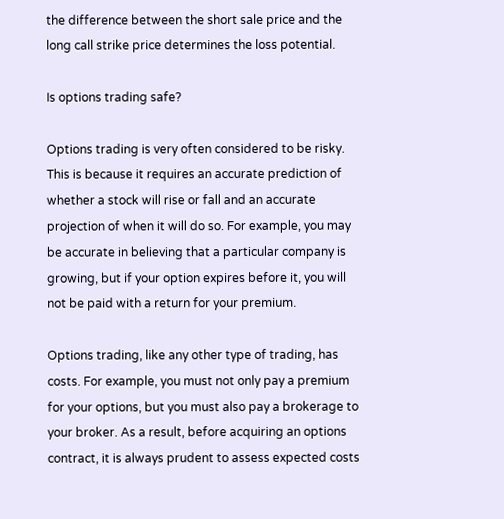the difference between the short sale price and the long call strike price determines the loss potential.

Is options trading safe?

Options trading is very often considered to be risky. This is because it requires an accurate prediction of whether a stock will rise or fall and an accurate projection of when it will do so. For example, you may be accurate in believing that a particular company is growing, but if your option expires before it, you will not be paid with a return for your premium.

Options trading, like any other type of trading, has costs. For example, you must not only pay a premium for your options, but you must also pay a brokerage to your broker. As a result, before acquiring an options contract, it is always prudent to assess expected costs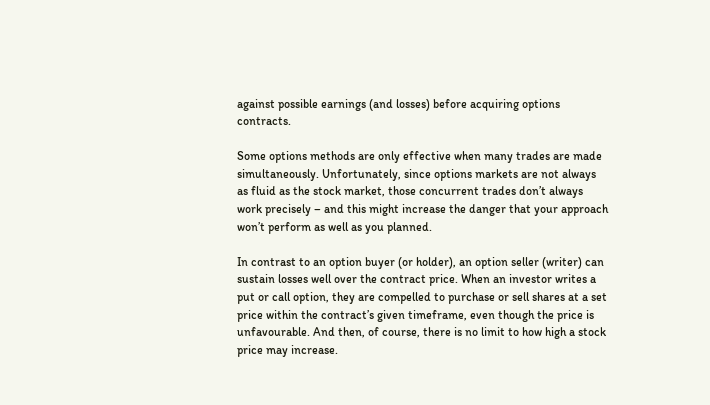against possible earnings (and losses) before acquiring options contracts.

Some options methods are only effective when many trades are made simultaneously. Unfortunately, since options markets are not always as fluid as the stock market, those concurrent trades don’t always work precisely – and this might increase the danger that your approach won’t perform as well as you planned.

In contrast to an option buyer (or holder), an option seller (writer) can sustain losses well over the contract price. When an investor writes a put or call option, they are compelled to purchase or sell shares at a set price within the contract’s given timeframe, even though the price is unfavourable. And then, of course, there is no limit to how high a stock price may increase.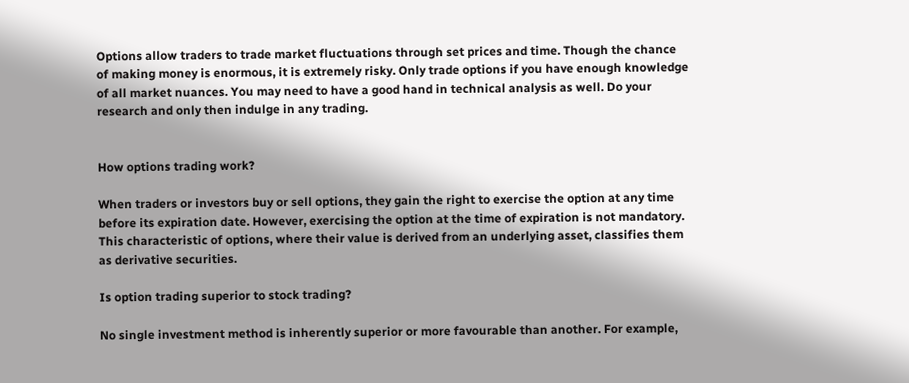Options allow traders to trade market fluctuations through set prices and time. Though the chance of making money is enormous, it is extremely risky. Only trade options if you have enough knowledge of all market nuances. You may need to have a good hand in technical analysis as well. Do your research and only then indulge in any trading.


How options trading work?

When traders or investors buy or sell options, they gain the right to exercise the option at any time before its expiration date. However, exercising the option at the time of expiration is not mandatory. This characteristic of options, where their value is derived from an underlying asset, classifies them as derivative securities.

Is option trading superior to stock trading?

No single investment method is inherently superior or more favourable than another. For example,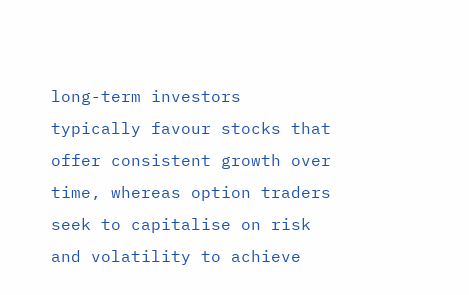long-term investors typically favour stocks that offer consistent growth over time, whereas option traders seek to capitalise on risk and volatility to achieve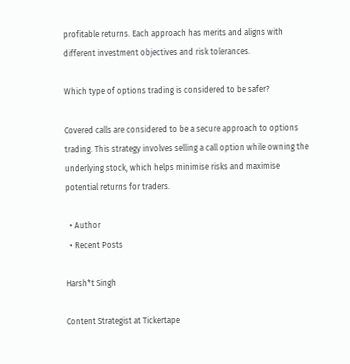profitable returns. Each approach has merits and aligns with different investment objectives and risk tolerances.

Which type of options trading is considered to be safer?

Covered calls are considered to be a secure approach to options trading. This strategy involves selling a call option while owning the underlying stock, which helps minimise risks and maximise potential returns for traders.

  • Author
  • Recent Posts

Harsh*t Singh

Content Strategist at Tickertape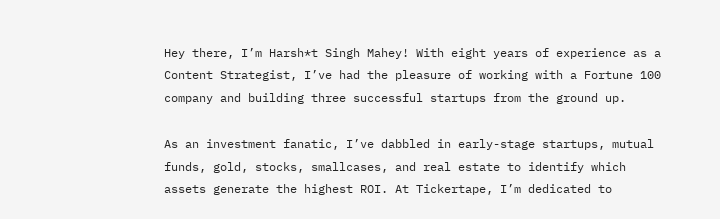Hey there, I’m Harsh*t Singh Mahey! With eight years of experience as a Content Strategist, I’ve had the pleasure of working with a Fortune 100 company and building three successful startups from the ground up.

As an investment fanatic, I’ve dabbled in early-stage startups, mutual funds, gold, stocks, smallcases, and real estate to identify which assets generate the highest ROI. At Tickertape, I’m dedicated to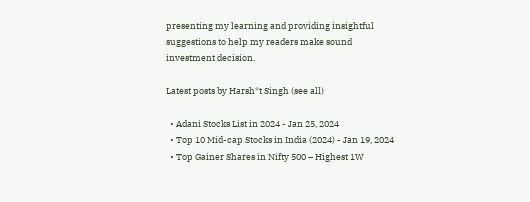presenting my learning and providing insightful suggestions to help my readers make sound investment decision.

Latest posts by Harsh*t Singh (see all)

  • Adani Stocks List in 2024 - Jan 25, 2024
  • Top 10 Mid-cap Stocks in India (2024) - Jan 19, 2024
  • Top Gainer Shares in Nifty 500 – Highest 1W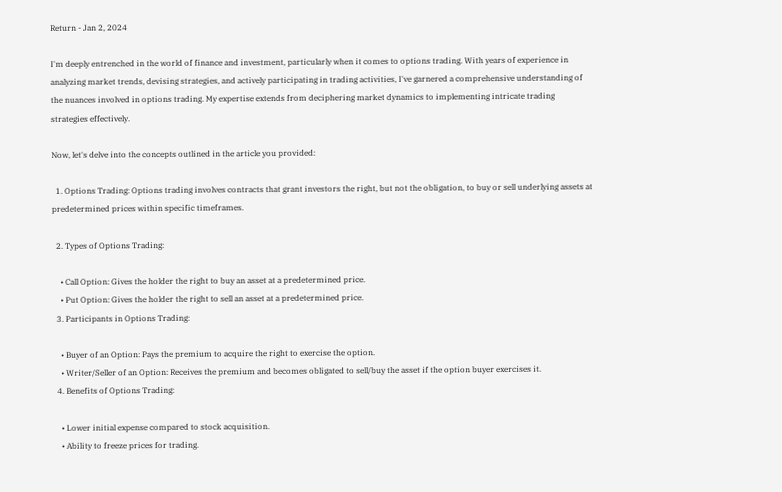Return - Jan 2, 2024

I'm deeply entrenched in the world of finance and investment, particularly when it comes to options trading. With years of experience in analyzing market trends, devising strategies, and actively participating in trading activities, I've garnered a comprehensive understanding of the nuances involved in options trading. My expertise extends from deciphering market dynamics to implementing intricate trading strategies effectively.

Now, let's delve into the concepts outlined in the article you provided:

  1. Options Trading: Options trading involves contracts that grant investors the right, but not the obligation, to buy or sell underlying assets at predetermined prices within specific timeframes.

  2. Types of Options Trading:

    • Call Option: Gives the holder the right to buy an asset at a predetermined price.
    • Put Option: Gives the holder the right to sell an asset at a predetermined price.
  3. Participants in Options Trading:

    • Buyer of an Option: Pays the premium to acquire the right to exercise the option.
    • Writer/Seller of an Option: Receives the premium and becomes obligated to sell/buy the asset if the option buyer exercises it.
  4. Benefits of Options Trading:

    • Lower initial expense compared to stock acquisition.
    • Ability to freeze prices for trading.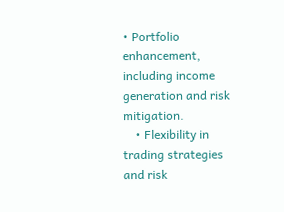• Portfolio enhancement, including income generation and risk mitigation.
    • Flexibility in trading strategies and risk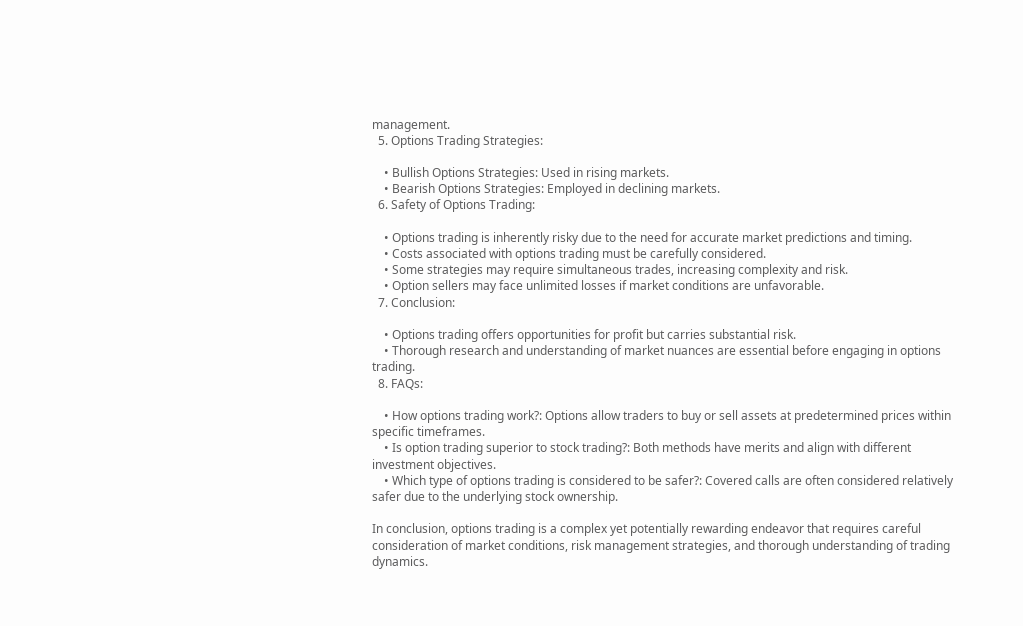management.
  5. Options Trading Strategies:

    • Bullish Options Strategies: Used in rising markets.
    • Bearish Options Strategies: Employed in declining markets.
  6. Safety of Options Trading:

    • Options trading is inherently risky due to the need for accurate market predictions and timing.
    • Costs associated with options trading must be carefully considered.
    • Some strategies may require simultaneous trades, increasing complexity and risk.
    • Option sellers may face unlimited losses if market conditions are unfavorable.
  7. Conclusion:

    • Options trading offers opportunities for profit but carries substantial risk.
    • Thorough research and understanding of market nuances are essential before engaging in options trading.
  8. FAQs:

    • How options trading work?: Options allow traders to buy or sell assets at predetermined prices within specific timeframes.
    • Is option trading superior to stock trading?: Both methods have merits and align with different investment objectives.
    • Which type of options trading is considered to be safer?: Covered calls are often considered relatively safer due to the underlying stock ownership.

In conclusion, options trading is a complex yet potentially rewarding endeavor that requires careful consideration of market conditions, risk management strategies, and thorough understanding of trading dynamics.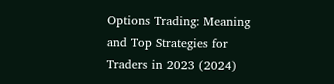Options Trading: Meaning and Top Strategies for Traders in 2023 (2024)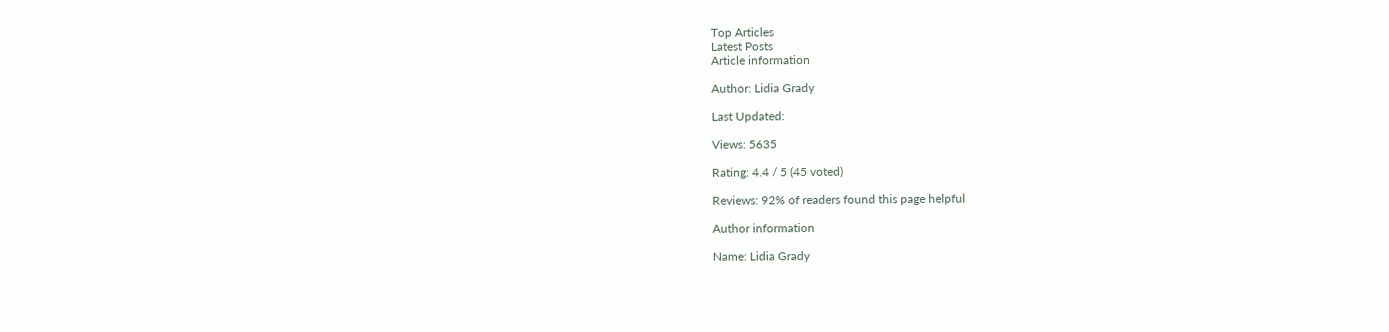Top Articles
Latest Posts
Article information

Author: Lidia Grady

Last Updated:

Views: 5635

Rating: 4.4 / 5 (45 voted)

Reviews: 92% of readers found this page helpful

Author information

Name: Lidia Grady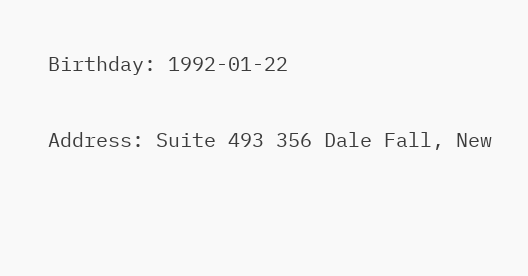Birthday: 1992-01-22

Address: Suite 493 356 Dale Fall, New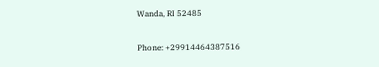Wanda, RI 52485

Phone: +29914464387516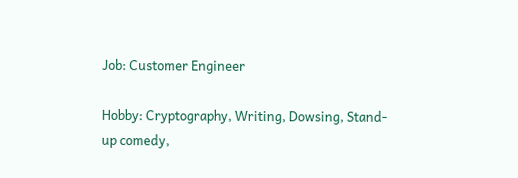Job: Customer Engineer

Hobby: Cryptography, Writing, Dowsing, Stand-up comedy,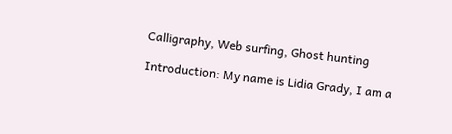Calligraphy, Web surfing, Ghost hunting

Introduction: My name is Lidia Grady, I am a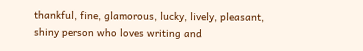thankful, fine, glamorous, lucky, lively, pleasant, shiny person who loves writing and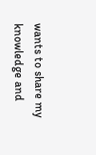wants to share my knowledge and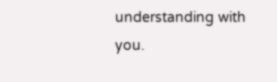understanding with you.